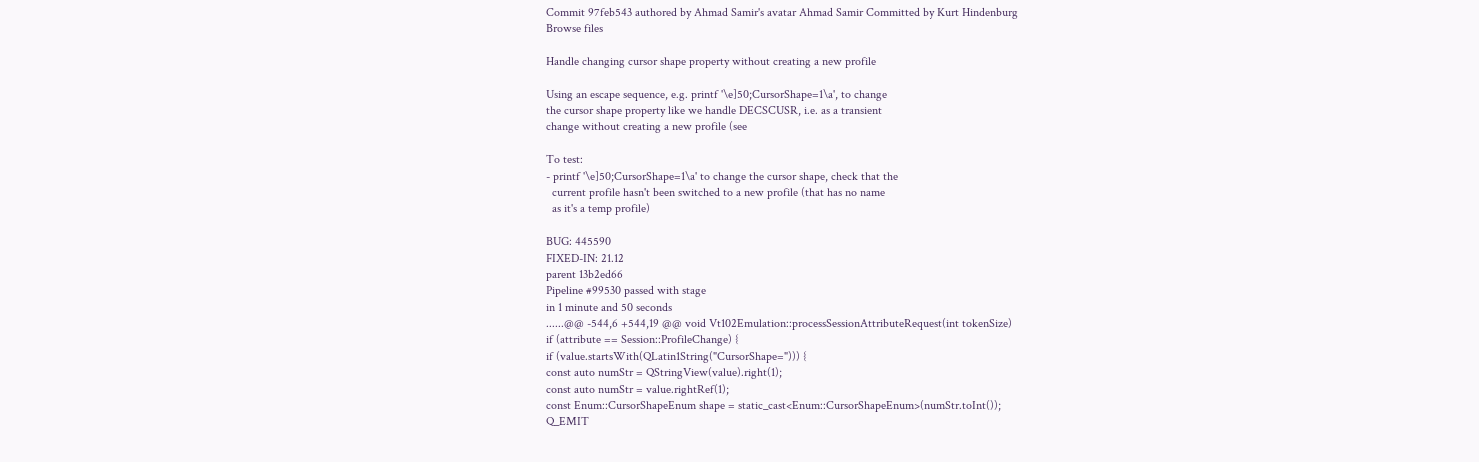Commit 97feb543 authored by Ahmad Samir's avatar Ahmad Samir Committed by Kurt Hindenburg
Browse files

Handle changing cursor shape property without creating a new profile

Using an escape sequence, e.g. printf '\e]50;CursorShape=1\a', to change
the cursor shape property like we handle DECSCUSR, i.e. as a transient
change without creating a new profile (see

To test:
- printf '\e]50;CursorShape=1\a' to change the cursor shape, check that the
  current profile hasn't been switched to a new profile (that has no name
  as it's a temp profile)

BUG: 445590
FIXED-IN: 21.12
parent 13b2ed66
Pipeline #99530 passed with stage
in 1 minute and 50 seconds
......@@ -544,6 +544,19 @@ void Vt102Emulation::processSessionAttributeRequest(int tokenSize)
if (attribute == Session::ProfileChange) {
if (value.startsWith(QLatin1String("CursorShape="))) {
const auto numStr = QStringView(value).right(1);
const auto numStr = value.rightRef(1);
const Enum::CursorShapeEnum shape = static_cast<Enum::CursorShapeEnum>(numStr.toInt());
Q_EMIT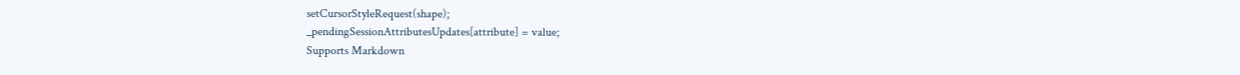setCursorStyleRequest(shape);
_pendingSessionAttributesUpdates[attribute] = value;
Supports Markdown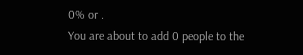0% or .
You are about to add 0 people to the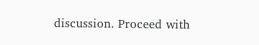discussion. Proceed with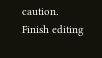caution.
Finish editing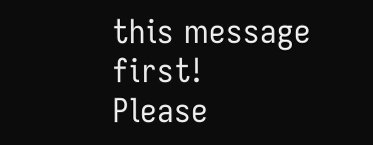this message first!
Please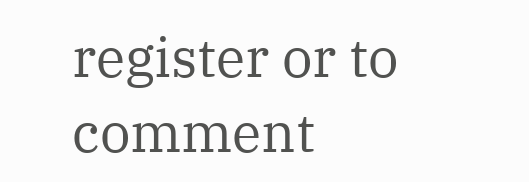register or to comment